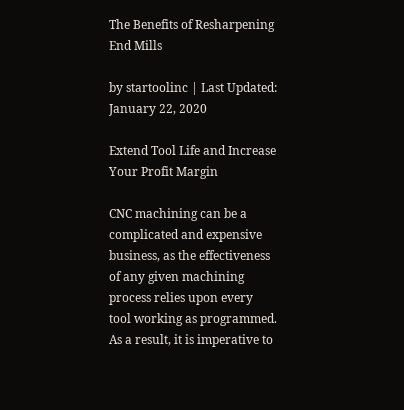The Benefits of Resharpening End Mills

by startoolinc | Last Updated: January 22, 2020

Extend Tool Life and Increase Your Profit Margin

CNC machining can be a complicated and expensive business, as the effectiveness of any given machining process relies upon every tool working as programmed. As a result, it is imperative to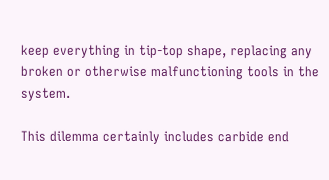keep everything in tip-top shape, replacing any broken or otherwise malfunctioning tools in the system.

This dilemma certainly includes carbide end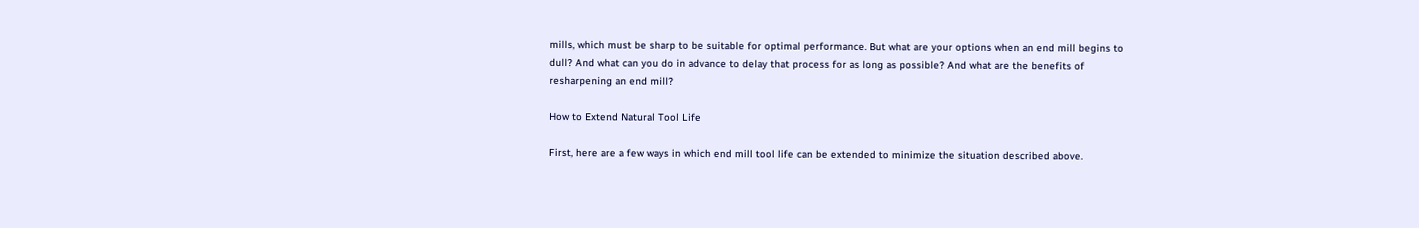mills, which must be sharp to be suitable for optimal performance. But what are your options when an end mill begins to dull? And what can you do in advance to delay that process for as long as possible? And what are the benefits of resharpening an end mill?

How to Extend Natural Tool Life

First, here are a few ways in which end mill tool life can be extended to minimize the situation described above.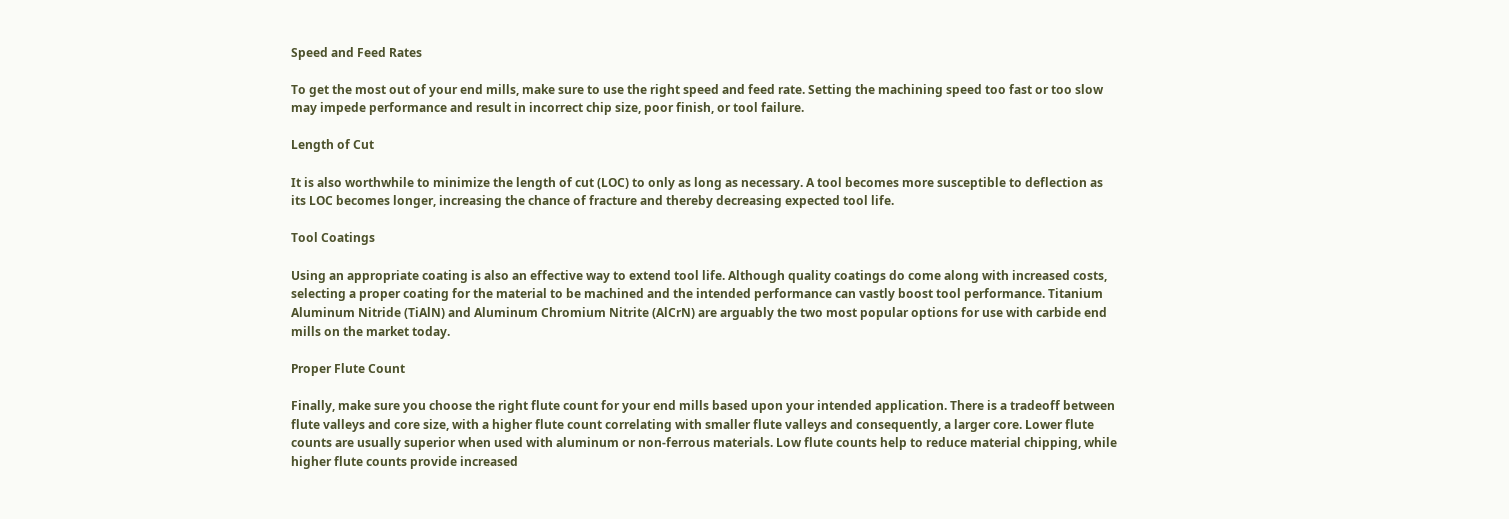Speed and Feed Rates

To get the most out of your end mills, make sure to use the right speed and feed rate. Setting the machining speed too fast or too slow may impede performance and result in incorrect chip size, poor finish, or tool failure.

Length of Cut

It is also worthwhile to minimize the length of cut (LOC) to only as long as necessary. A tool becomes more susceptible to deflection as its LOC becomes longer, increasing the chance of fracture and thereby decreasing expected tool life.

Tool Coatings

Using an appropriate coating is also an effective way to extend tool life. Although quality coatings do come along with increased costs, selecting a proper coating for the material to be machined and the intended performance can vastly boost tool performance. Titanium Aluminum Nitride (TiAlN) and Aluminum Chromium Nitrite (AlCrN) are arguably the two most popular options for use with carbide end mills on the market today.

Proper Flute Count

Finally, make sure you choose the right flute count for your end mills based upon your intended application. There is a tradeoff between flute valleys and core size, with a higher flute count correlating with smaller flute valleys and consequently, a larger core. Lower flute counts are usually superior when used with aluminum or non-ferrous materials. Low flute counts help to reduce material chipping, while higher flute counts provide increased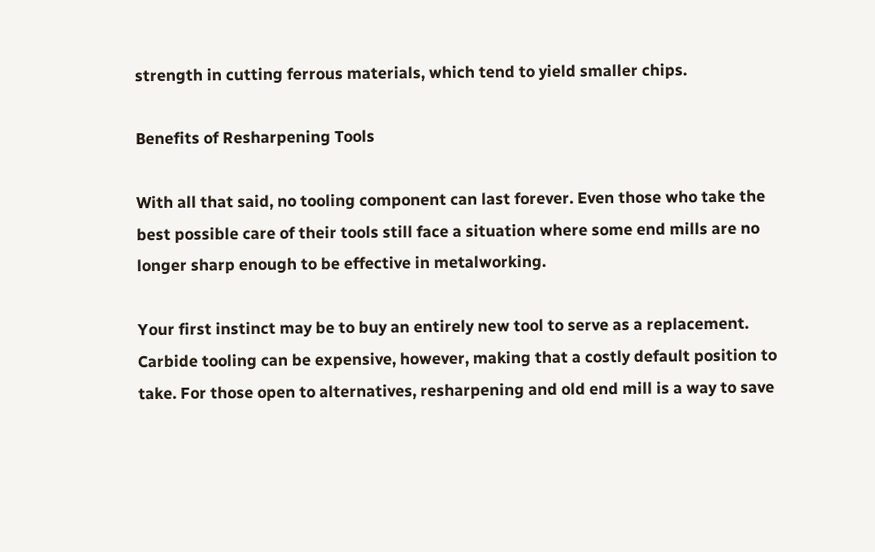strength in cutting ferrous materials, which tend to yield smaller chips.

Benefits of Resharpening Tools

With all that said, no tooling component can last forever. Even those who take the best possible care of their tools still face a situation where some end mills are no longer sharp enough to be effective in metalworking.

Your first instinct may be to buy an entirely new tool to serve as a replacement. Carbide tooling can be expensive, however, making that a costly default position to take. For those open to alternatives, resharpening and old end mill is a way to save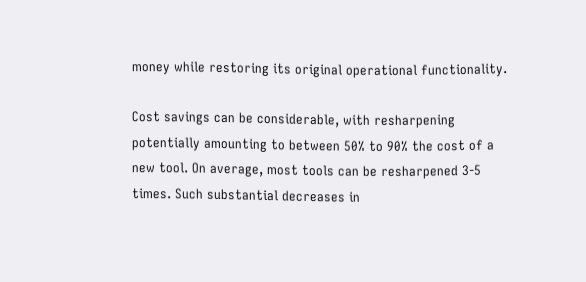money while restoring its original operational functionality.

Cost savings can be considerable, with resharpening potentially amounting to between 50% to 90% the cost of a new tool. On average, most tools can be resharpened 3-5 times. Such substantial decreases in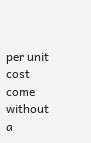per unit cost come without a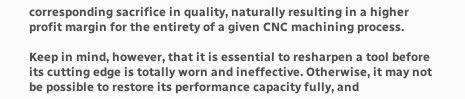corresponding sacrifice in quality, naturally resulting in a higher profit margin for the entirety of a given CNC machining process.

Keep in mind, however, that it is essential to resharpen a tool before its cutting edge is totally worn and ineffective. Otherwise, it may not be possible to restore its performance capacity fully, and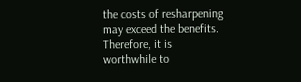the costs of resharpening may exceed the benefits. Therefore, it is worthwhile to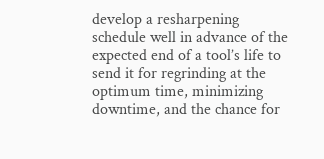develop a resharpening schedule well in advance of the expected end of a tool’s life to send it for regrinding at the optimum time, minimizing downtime, and the chance for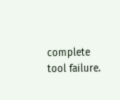complete tool failure.